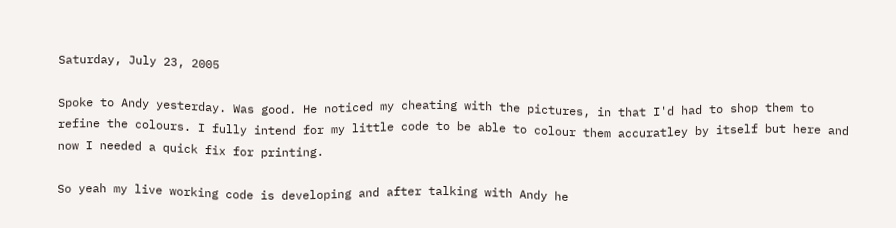Saturday, July 23, 2005

Spoke to Andy yesterday. Was good. He noticed my cheating with the pictures, in that I'd had to shop them to refine the colours. I fully intend for my little code to be able to colour them accuratley by itself but here and now I needed a quick fix for printing.

So yeah my live working code is developing and after talking with Andy he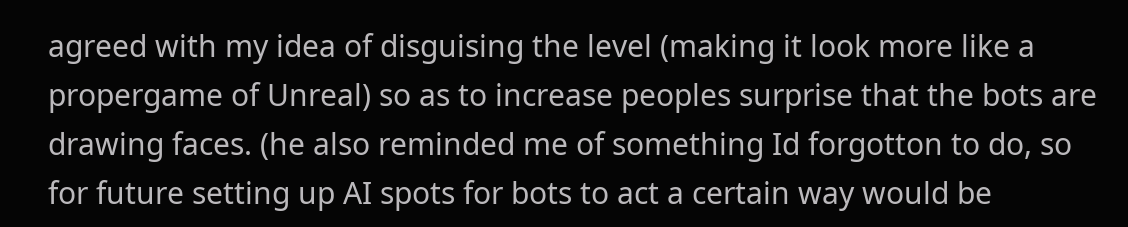agreed with my idea of disguising the level (making it look more like a propergame of Unreal) so as to increase peoples surprise that the bots are drawing faces. (he also reminded me of something Id forgotton to do, so for future setting up AI spots for bots to act a certain way would be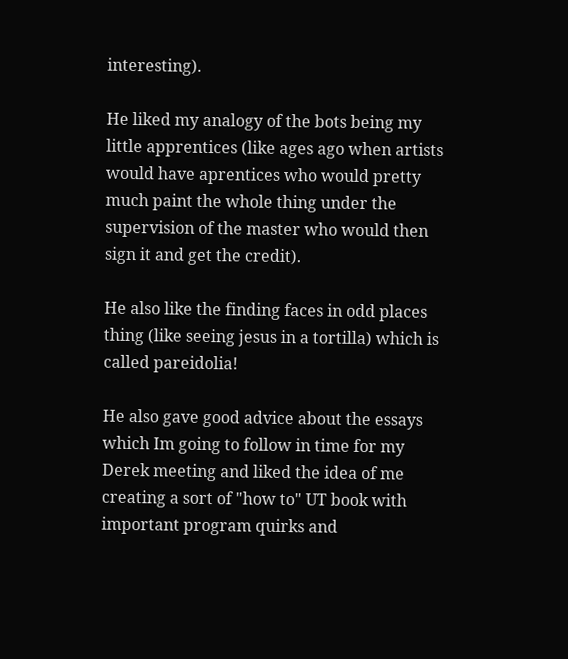interesting).

He liked my analogy of the bots being my little apprentices (like ages ago when artists would have aprentices who would pretty much paint the whole thing under the supervision of the master who would then sign it and get the credit).

He also like the finding faces in odd places thing (like seeing jesus in a tortilla) which is called pareidolia!

He also gave good advice about the essays which Im going to follow in time for my Derek meeting and liked the idea of me creating a sort of "how to" UT book with important program quirks and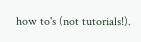how to's (not tutorials!).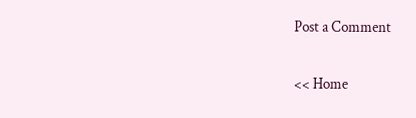Post a Comment

<< Home